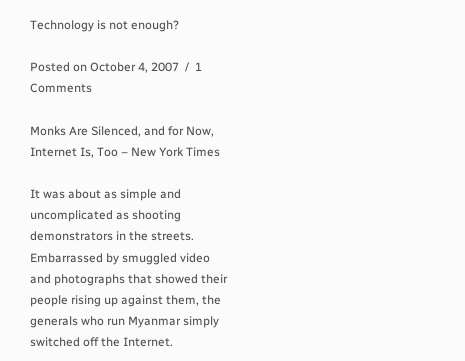Technology is not enough?

Posted on October 4, 2007  /  1 Comments

Monks Are Silenced, and for Now, Internet Is, Too – New York Times

It was about as simple and uncomplicated as shooting demonstrators in the streets. Embarrassed by smuggled video and photographs that showed their people rising up against them, the generals who run Myanmar simply switched off the Internet.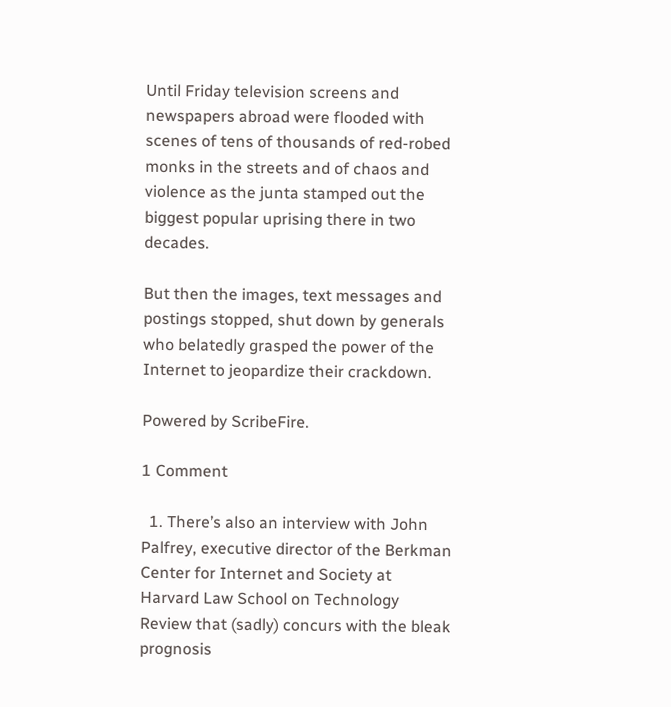Until Friday television screens and newspapers abroad were flooded with scenes of tens of thousands of red-robed monks in the streets and of chaos and violence as the junta stamped out the biggest popular uprising there in two decades.

But then the images, text messages and postings stopped, shut down by generals who belatedly grasped the power of the Internet to jeopardize their crackdown.

Powered by ScribeFire.

1 Comment

  1. There’s also an interview with John Palfrey, executive director of the Berkman Center for Internet and Society at Harvard Law School on Technology Review that (sadly) concurs with the bleak prognosis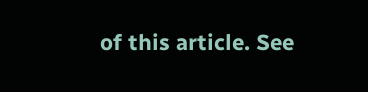of this article. See